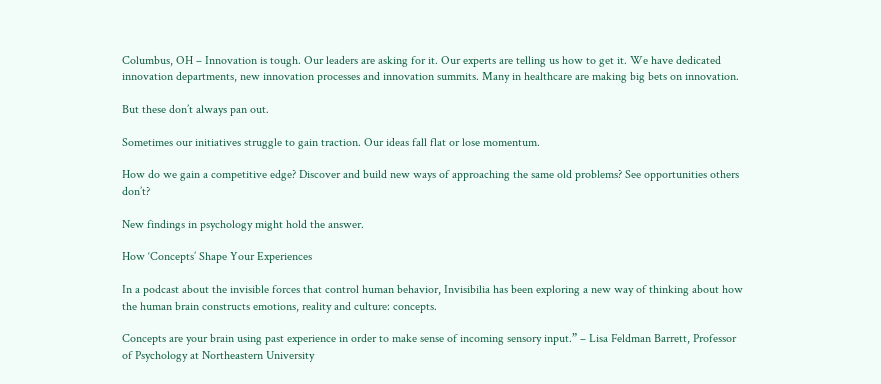Columbus, OH – Innovation is tough. Our leaders are asking for it. Our experts are telling us how to get it. We have dedicated innovation departments, new innovation processes and innovation summits. Many in healthcare are making big bets on innovation.

But these don’t always pan out.

Sometimes our initiatives struggle to gain traction. Our ideas fall flat or lose momentum.

How do we gain a competitive edge? Discover and build new ways of approaching the same old problems? See opportunities others don’t?

New findings in psychology might hold the answer.

How ‘Concepts’ Shape Your Experiences

In a podcast about the invisible forces that control human behavior, Invisibilia has been exploring a new way of thinking about how the human brain constructs emotions, reality and culture: concepts.

Concepts are your brain using past experience in order to make sense of incoming sensory input.” – Lisa Feldman Barrett, Professor of Psychology at Northeastern University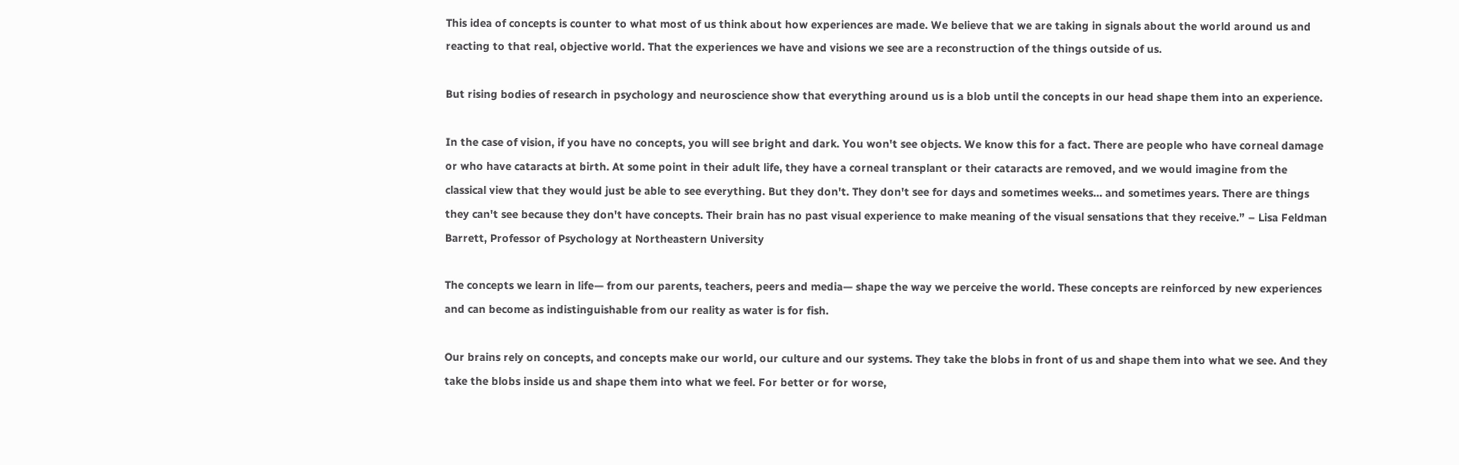This idea of concepts is counter to what most of us think about how experiences are made. We believe that we are taking in signals about the world around us and reacting to that real, objective world. That the experiences we have and visions we see are a reconstruction of the things outside of us.

But rising bodies of research in psychology and neuroscience show that everything around us is a blob until the concepts in our head shape them into an experience.

In the case of vision, if you have no concepts, you will see bright and dark. You won't see objects. We know this for a fact. There are people who have corneal damage or who have cataracts at birth. At some point in their adult life, they have a corneal transplant or their cataracts are removed, and we would imagine from the classical view that they would just be able to see everything. But they don't. They don't see for days and sometimes weeks… and sometimes years. There are things they can't see because they don't have concepts. Their brain has no past visual experience to make meaning of the visual sensations that they receive.” – Lisa Feldman Barrett, Professor of Psychology at Northeastern University

The concepts we learn in life— from our parents, teachers, peers and media— shape the way we perceive the world. These concepts are reinforced by new experiences and can become as indistinguishable from our reality as water is for fish.

Our brains rely on concepts, and concepts make our world, our culture and our systems. They take the blobs in front of us and shape them into what we see. And they take the blobs inside us and shape them into what we feel. For better or for worse,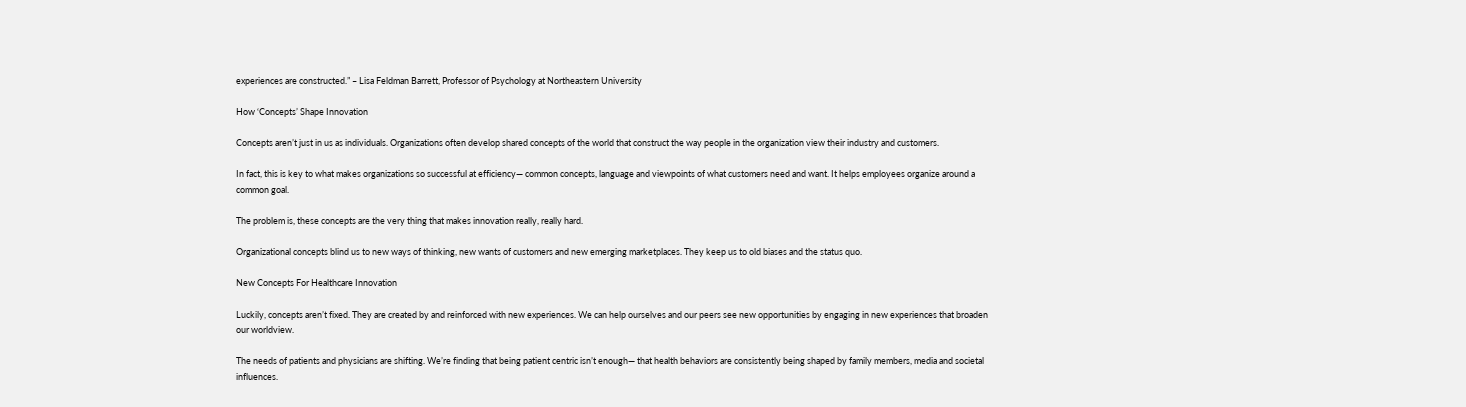experiences are constructed.” – Lisa Feldman Barrett, Professor of Psychology at Northeastern University

How ‘Concepts’ Shape Innovation

Concepts aren’t just in us as individuals. Organizations often develop shared concepts of the world that construct the way people in the organization view their industry and customers.

In fact, this is key to what makes organizations so successful at efficiency— common concepts, language and viewpoints of what customers need and want. It helps employees organize around a common goal.

The problem is, these concepts are the very thing that makes innovation really, really hard.

Organizational concepts blind us to new ways of thinking, new wants of customers and new emerging marketplaces. They keep us to old biases and the status quo.

New Concepts For Healthcare Innovation

Luckily, concepts aren’t fixed. They are created by and reinforced with new experiences. We can help ourselves and our peers see new opportunities by engaging in new experiences that broaden our worldview.

The needs of patients and physicians are shifting. We’re finding that being patient centric isn’t enough— that health behaviors are consistently being shaped by family members, media and societal influences.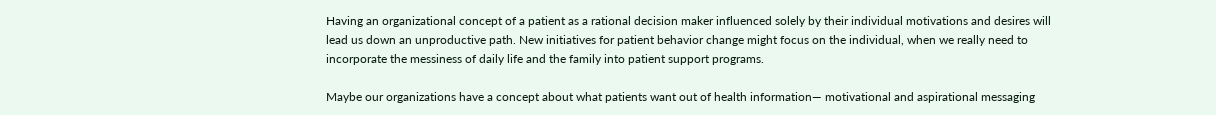Having an organizational concept of a patient as a rational decision maker influenced solely by their individual motivations and desires will lead us down an unproductive path. New initiatives for patient behavior change might focus on the individual, when we really need to incorporate the messiness of daily life and the family into patient support programs.

Maybe our organizations have a concept about what patients want out of health information— motivational and aspirational messaging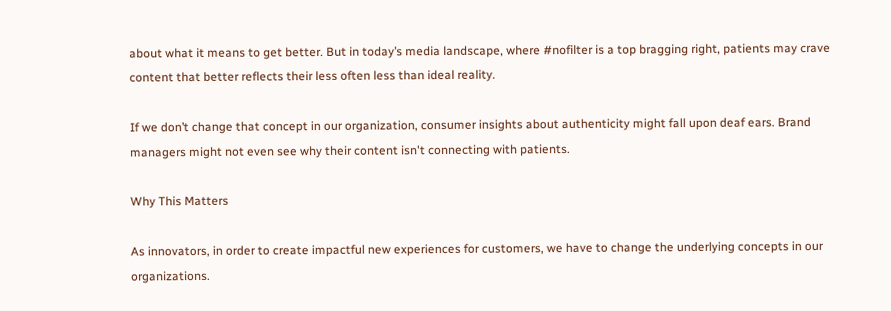about what it means to get better. But in today’s media landscape, where #nofilter is a top bragging right, patients may crave content that better reflects their less often less than ideal reality.

If we don’t change that concept in our organization, consumer insights about authenticity might fall upon deaf ears. Brand managers might not even see why their content isn't connecting with patients.

Why This Matters

As innovators, in order to create impactful new experiences for customers, we have to change the underlying concepts in our organizations.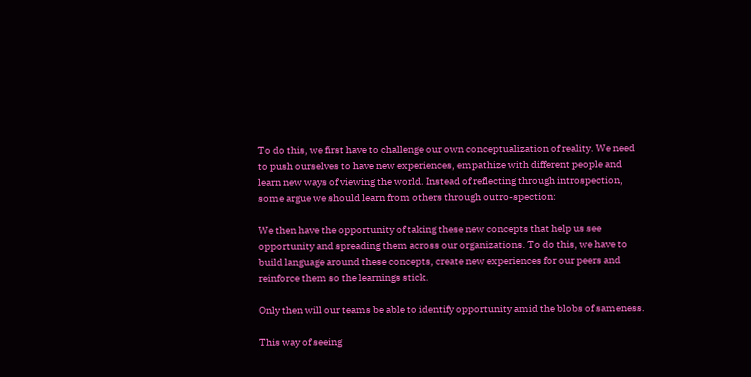To do this, we first have to challenge our own conceptualization of reality. We need to push ourselves to have new experiences, empathize with different people and learn new ways of viewing the world. Instead of reflecting through introspection, some argue we should learn from others through outro-spection:

We then have the opportunity of taking these new concepts that help us see opportunity and spreading them across our organizations. To do this, we have to build language around these concepts, create new experiences for our peers and reinforce them so the learnings stick.

Only then will our teams be able to identify opportunity amid the blobs of sameness.

This way of seeing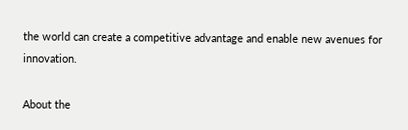the world can create a competitive advantage and enable new avenues for innovation.

About the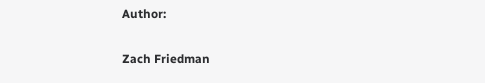Author:

Zach Friedman